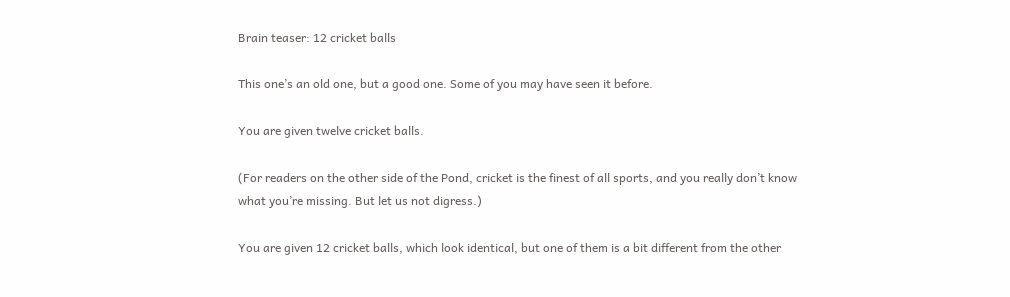Brain teaser: 12 cricket balls

This one’s an old one, but a good one. Some of you may have seen it before.

You are given twelve cricket balls.

(For readers on the other side of the Pond, cricket is the finest of all sports, and you really don’t know what you’re missing. But let us not digress.)

You are given 12 cricket balls, which look identical, but one of them is a bit different from the other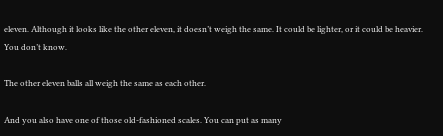eleven. Although it looks like the other eleven, it doesn’t weigh the same. It could be lighter, or it could be heavier. You don’t know.

The other eleven balls all weigh the same as each other.

And you also have one of those old-fashioned scales. You can put as many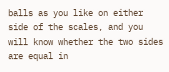balls as you like on either side of the scales, and you will know whether the two sides are equal in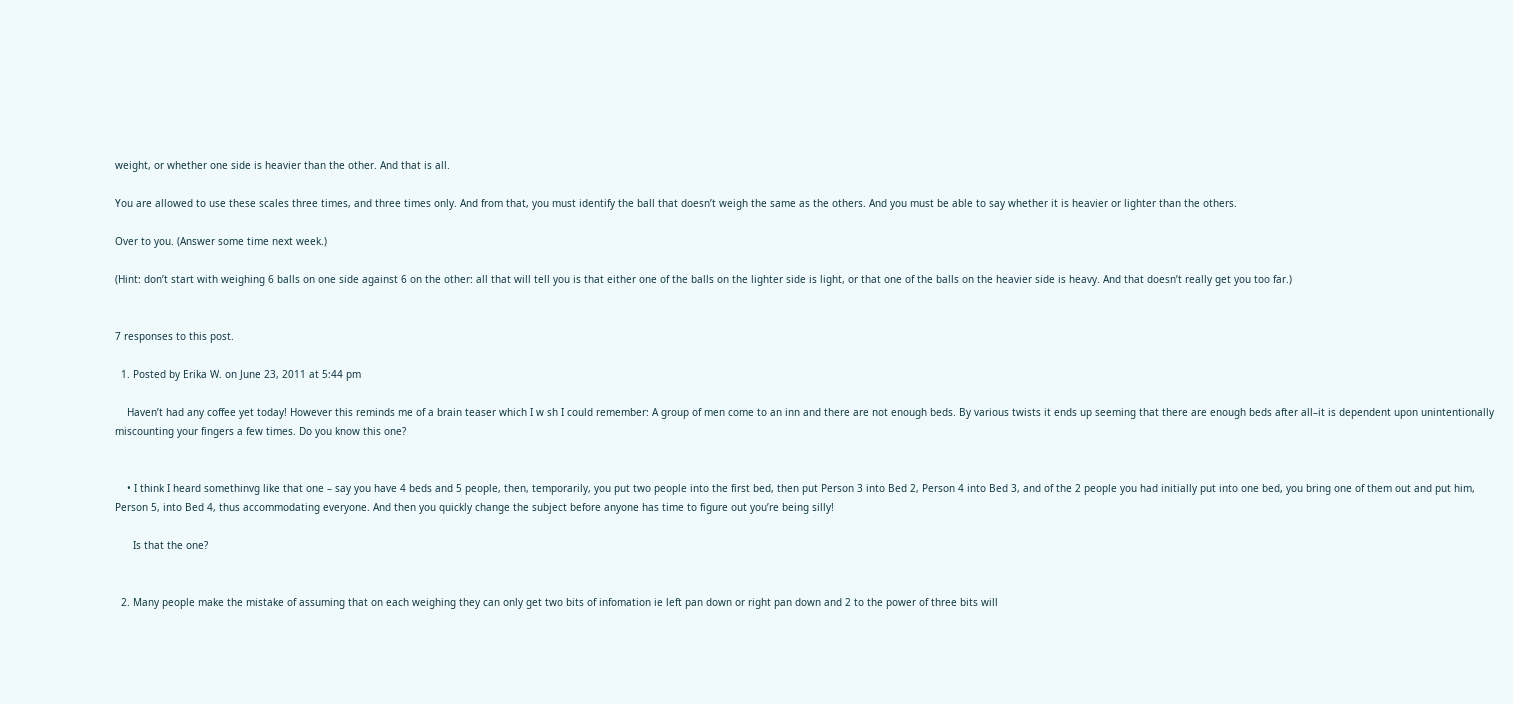weight, or whether one side is heavier than the other. And that is all.

You are allowed to use these scales three times, and three times only. And from that, you must identify the ball that doesn’t weigh the same as the others. And you must be able to say whether it is heavier or lighter than the others.

Over to you. (Answer some time next week.)

(Hint: don’t start with weighing 6 balls on one side against 6 on the other: all that will tell you is that either one of the balls on the lighter side is light, or that one of the balls on the heavier side is heavy. And that doesn’t really get you too far.)


7 responses to this post.

  1. Posted by Erika W. on June 23, 2011 at 5:44 pm

    Haven’t had any coffee yet today! However this reminds me of a brain teaser which I w sh I could remember: A group of men come to an inn and there are not enough beds. By various twists it ends up seeming that there are enough beds after all–it is dependent upon unintentionally miscounting your fingers a few times. Do you know this one?


    • I think I heard somethinvg like that one – say you have 4 beds and 5 people, then, temporarily, you put two people into the first bed, then put Person 3 into Bed 2, Person 4 into Bed 3, and of the 2 people you had initially put into one bed, you bring one of them out and put him, Person 5, into Bed 4, thus accommodating everyone. And then you quickly change the subject before anyone has time to figure out you’re being silly!

      Is that the one?


  2. Many people make the mistake of assuming that on each weighing they can only get two bits of infomation ie left pan down or right pan down and 2 to the power of three bits will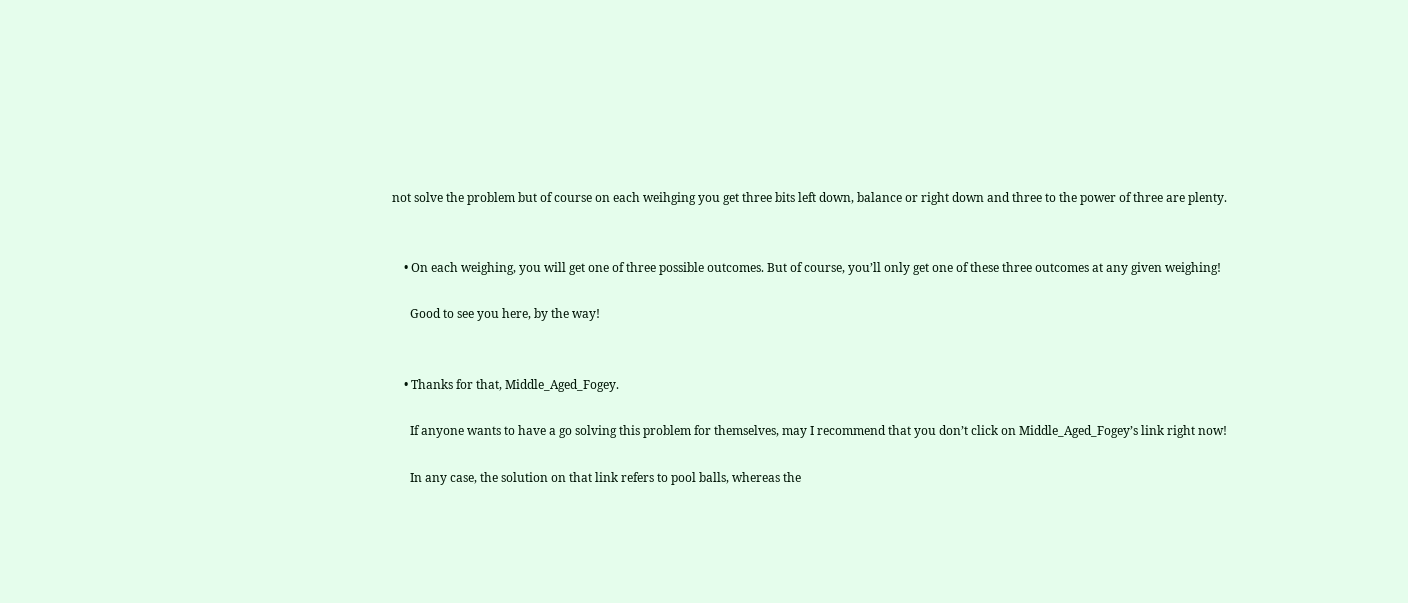not solve the problem but of course on each weihging you get three bits left down, balance or right down and three to the power of three are plenty.


    • On each weighing, you will get one of three possible outcomes. But of course, you’ll only get one of these three outcomes at any given weighing!

      Good to see you here, by the way!


    • Thanks for that, Middle_Aged_Fogey.

      If anyone wants to have a go solving this problem for themselves, may I recommend that you don’t click on Middle_Aged_Fogey’s link right now!

      In any case, the solution on that link refers to pool balls, whereas the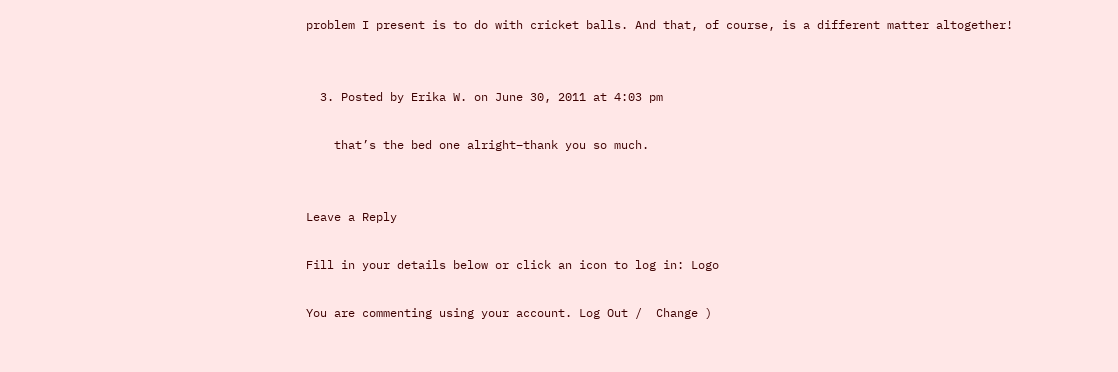problem I present is to do with cricket balls. And that, of course, is a different matter altogether!


  3. Posted by Erika W. on June 30, 2011 at 4:03 pm

    that’s the bed one alright–thank you so much.


Leave a Reply

Fill in your details below or click an icon to log in: Logo

You are commenting using your account. Log Out /  Change )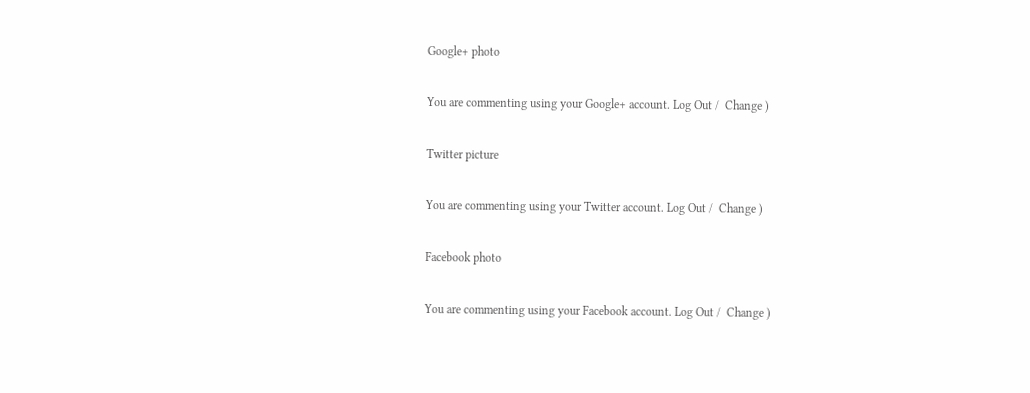Google+ photo

You are commenting using your Google+ account. Log Out /  Change )

Twitter picture

You are commenting using your Twitter account. Log Out /  Change )

Facebook photo

You are commenting using your Facebook account. Log Out /  Change )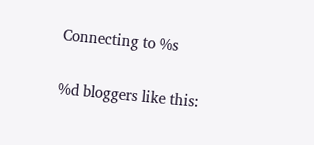Connecting to %s

%d bloggers like this: